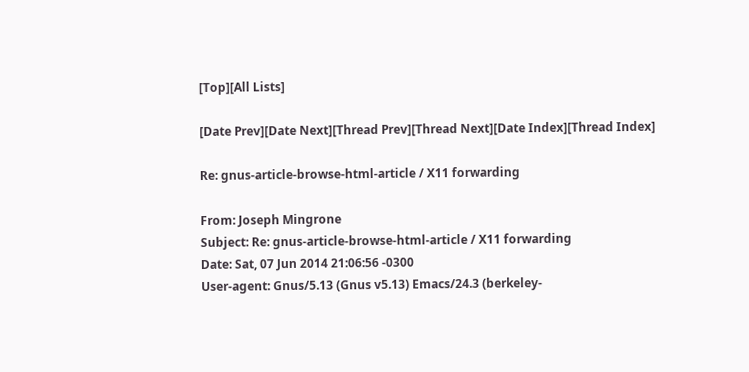[Top][All Lists]

[Date Prev][Date Next][Thread Prev][Thread Next][Date Index][Thread Index]

Re: gnus-article-browse-html-article / X11 forwarding

From: Joseph Mingrone
Subject: Re: gnus-article-browse-html-article / X11 forwarding
Date: Sat, 07 Jun 2014 21:06:56 -0300
User-agent: Gnus/5.13 (Gnus v5.13) Emacs/24.3 (berkeley-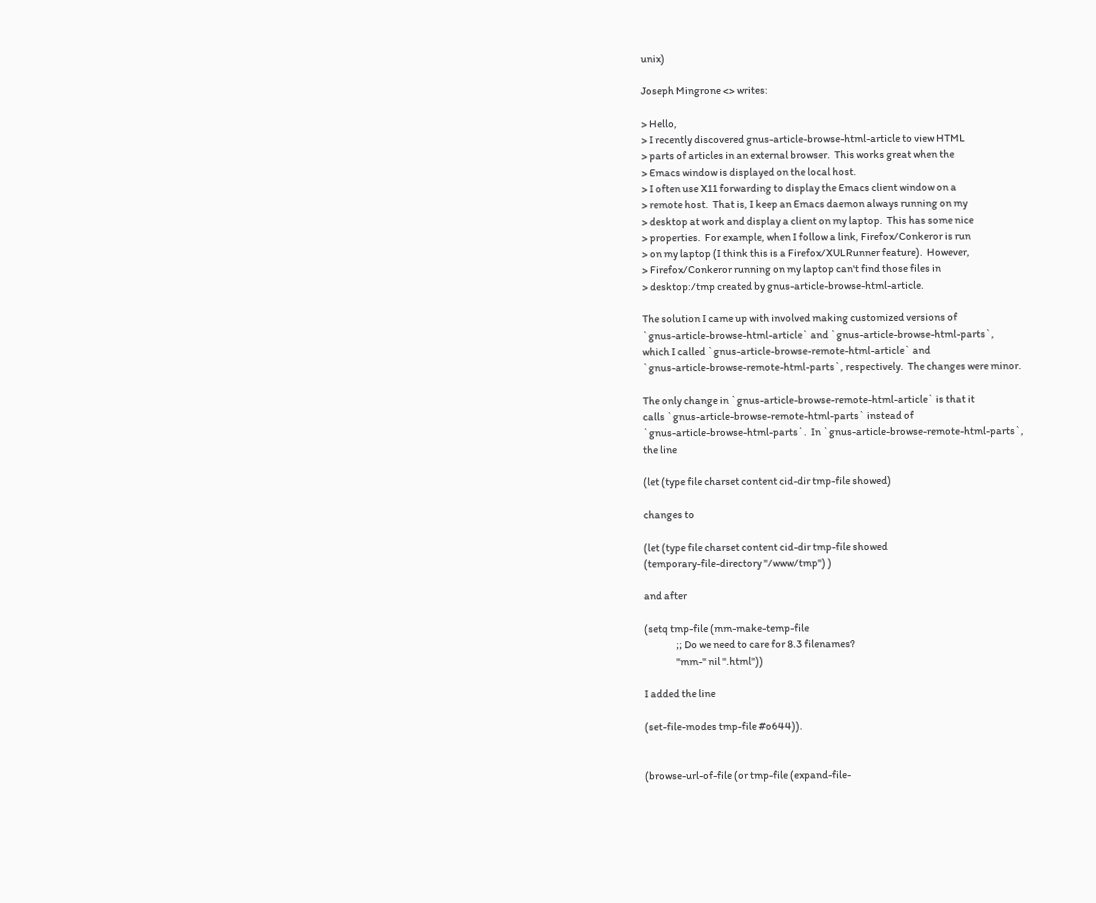unix)

Joseph Mingrone <> writes:

> Hello,
> I recently discovered gnus-article-browse-html-article to view HTML
> parts of articles in an external browser.  This works great when the
> Emacs window is displayed on the local host.
> I often use X11 forwarding to display the Emacs client window on a
> remote host.  That is, I keep an Emacs daemon always running on my
> desktop at work and display a client on my laptop.  This has some nice
> properties.  For example, when I follow a link, Firefox/Conkeror is run
> on my laptop (I think this is a Firefox/XULRunner feature).  However,
> Firefox/Conkeror running on my laptop can't find those files in
> desktop:/tmp created by gnus-article-browse-html-article.

The solution I came up with involved making customized versions of
`gnus-article-browse-html-article` and `gnus-article-browse-html-parts`,
which I called `gnus-article-browse-remote-html-article` and
`gnus-article-browse-remote-html-parts`, respectively.  The changes were minor.

The only change in `gnus-article-browse-remote-html-article` is that it
calls `gnus-article-browse-remote-html-parts` instead of
`gnus-article-browse-html-parts`.  In `gnus-article-browse-remote-html-parts`,
the line

(let (type file charset content cid-dir tmp-file showed)

changes to

(let (type file charset content cid-dir tmp-file showed
(temporary-file-directory "/www/tmp") )

and after

(setq tmp-file (mm-make-temp-file
                ;; Do we need to care for 8.3 filenames?
                "mm-" nil ".html"))

I added the line

(set-file-modes tmp-file #o644)).


(browse-url-of-file (or tmp-file (expand-file-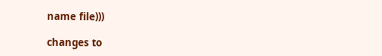name file)))

changes to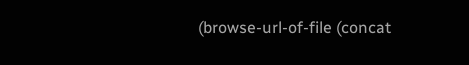(browse-url-of-file (concat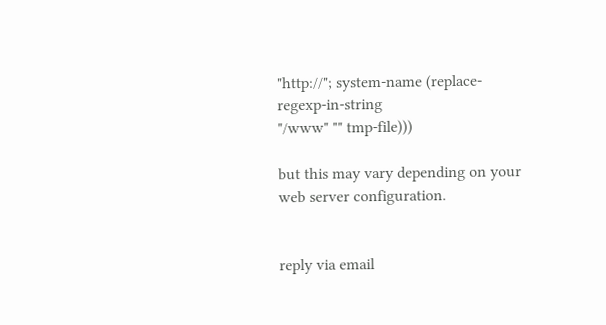"http://"; system-name (replace-regexp-in-string
"/www" "" tmp-file)))

but this may vary depending on your web server configuration.


reply via email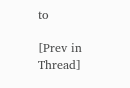to

[Prev in Thread]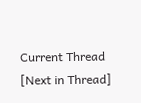Current Thread [Next in Thread]